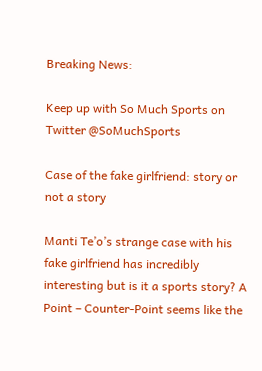Breaking News:

Keep up with So Much Sports on Twitter @SoMuchSports

Case of the fake girlfriend: story or not a story

Manti Te’o’s strange case with his fake girlfriend has incredibly interesting but is it a sports story? A Point – Counter-Point seems like the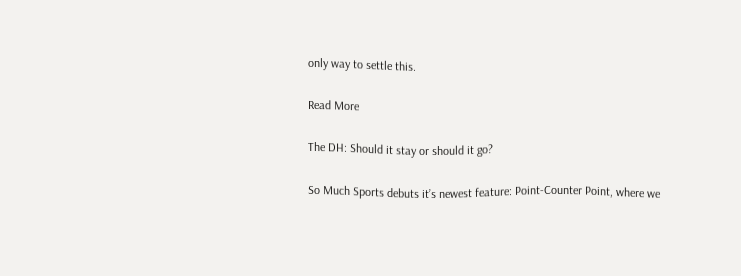only way to settle this.

Read More

The DH: Should it stay or should it go?

So Much Sports debuts it’s newest feature: Point-Counter Point, where we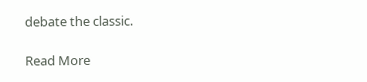debate the classic.

Read More